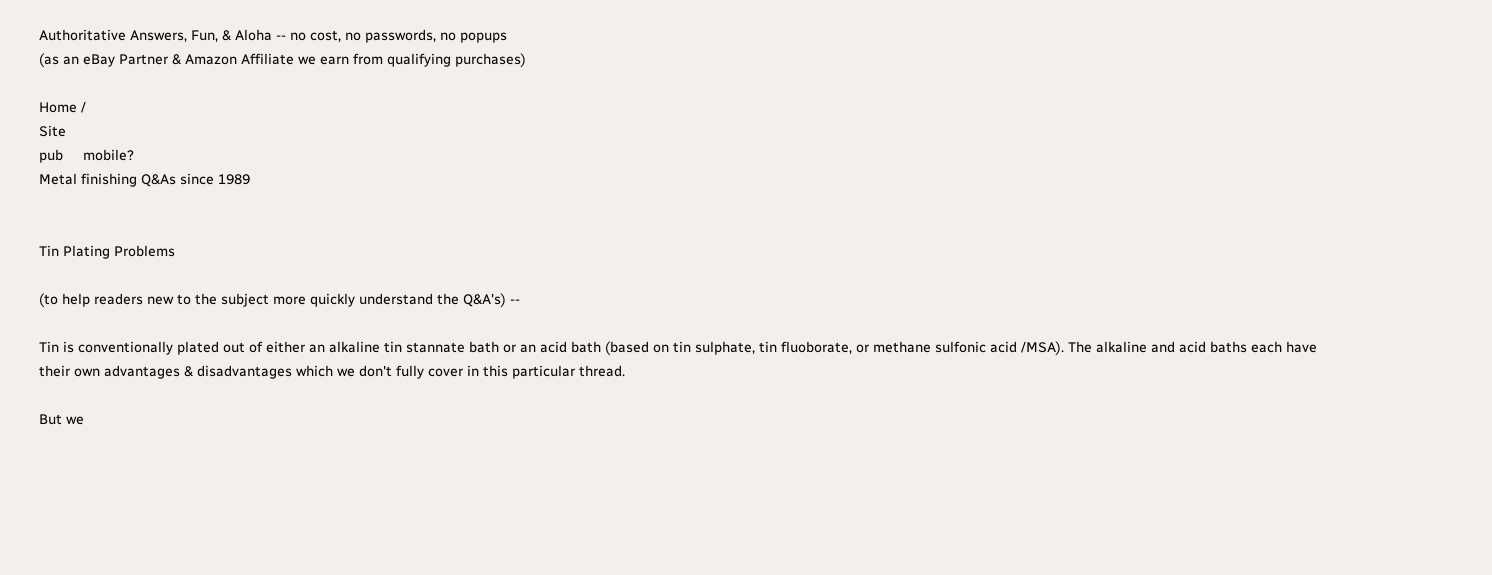Authoritative Answers, Fun, & Aloha -- no cost, no passwords, no popups
(as an eBay Partner & Amazon Affiliate we earn from qualifying purchases)

Home /
Site
pub     mobile?
Metal finishing Q&As since 1989


Tin Plating Problems

(to help readers new to the subject more quickly understand the Q&A's) --

Tin is conventionally plated out of either an alkaline tin stannate bath or an acid bath (based on tin sulphate, tin fluoborate, or methane sulfonic acid /MSA). The alkaline and acid baths each have their own advantages & disadvantages which we don't fully cover in this particular thread.

But we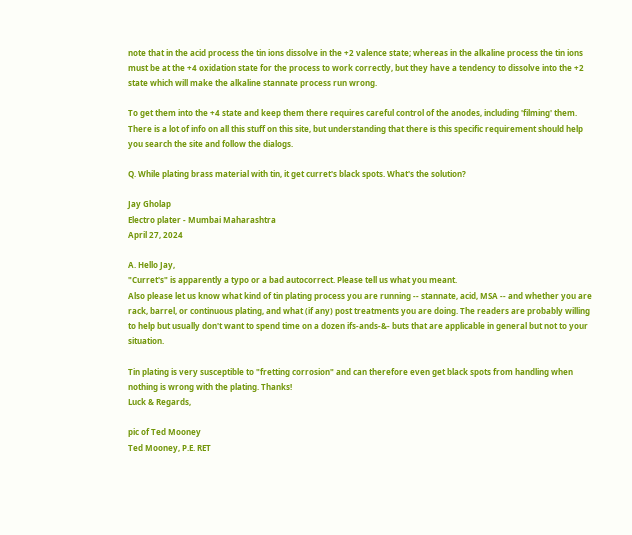note that in the acid process the tin ions dissolve in the +2 valence state; whereas in the alkaline process the tin ions must be at the +4 oxidation state for the process to work correctly, but they have a tendency to dissolve into the +2 state which will make the alkaline stannate process run wrong.

To get them into the +4 state and keep them there requires careful control of the anodes, including 'filming' them. There is a lot of info on all this stuff on this site, but understanding that there is this specific requirement should help you search the site and follow the dialogs.

Q. While plating brass material with tin, it get curret's black spots. What's the solution?

Jay Gholap
Electro plater - Mumbai Maharashtra
April 27, 2024

A. Hello Jay,
"Curret's" is apparently a typo or a bad autocorrect. Please tell us what you meant.
Also please let us know what kind of tin plating process you are running -- stannate, acid, MSA -- and whether you are rack, barrel, or continuous plating, and what (if any) post treatments you are doing. The readers are probably willing to help but usually don't want to spend time on a dozen ifs-ands-&- buts that are applicable in general but not to your situation.

Tin plating is very susceptible to "fretting corrosion" and can therefore even get black spots from handling when nothing is wrong with the plating. Thanks!
Luck & Regards,

pic of Ted Mooney
Ted Mooney, P.E. RET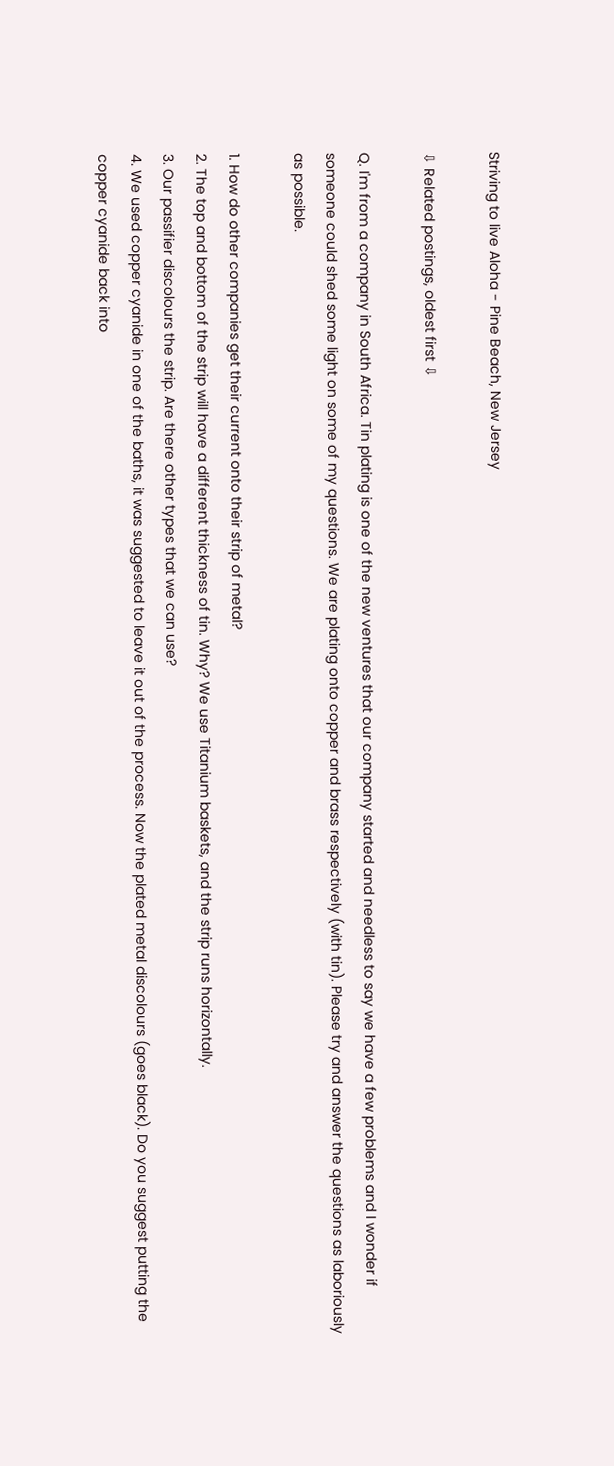Striving to live Aloha - Pine Beach, New Jersey

⇩ Related postings, oldest first ⇩

Q. I'm from a company in South Africa. Tin plating is one of the new ventures that our company started and needless to say we have a few problems and I wonder if someone could shed some light on some of my questions. We are plating onto copper and brass respectively (with tin). Please try and answer the questions as laboriously as possible.

1. How do other companies get their current onto their strip of metal?
2. The top and bottom of the strip will have a different thickness of tin. Why? We use Titanium baskets, and the strip runs horizontally.
3. Our passifier discolours the strip. Are there other types that we can use?
4. We used copper cyanide in one of the baths, it was suggested to leave it out of the process. Now the plated metal discolours (goes black). Do you suggest putting the copper cyanide back into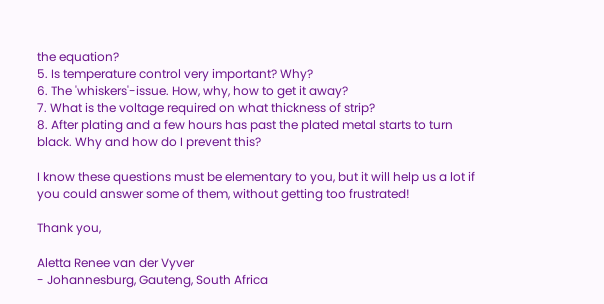the equation?
5. Is temperature control very important? Why?
6. The 'whiskers'-issue. How, why, how to get it away?
7. What is the voltage required on what thickness of strip?
8. After plating and a few hours has past the plated metal starts to turn black. Why and how do I prevent this?

I know these questions must be elementary to you, but it will help us a lot if you could answer some of them, without getting too frustrated!

Thank you,

Aletta Renee van der Vyver
- Johannesburg, Gauteng, South Africa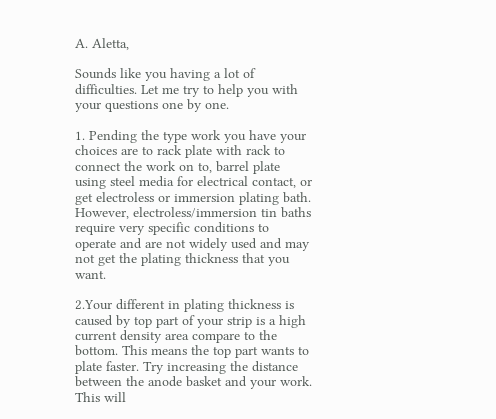A. Aletta,

Sounds like you having a lot of difficulties. Let me try to help you with your questions one by one.

1. Pending the type work you have your choices are to rack plate with rack to connect the work on to, barrel plate using steel media for electrical contact, or get electroless or immersion plating bath. However, electroless/immersion tin baths require very specific conditions to operate and are not widely used and may not get the plating thickness that you want.

2.Your different in plating thickness is caused by top part of your strip is a high current density area compare to the bottom. This means the top part wants to plate faster. Try increasing the distance between the anode basket and your work. This will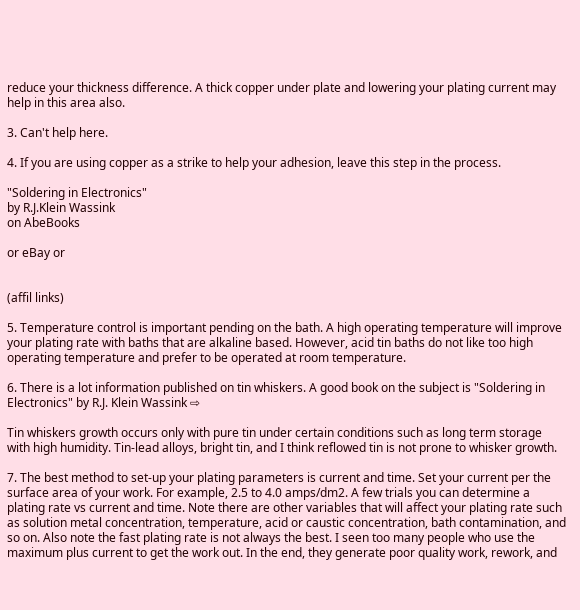reduce your thickness difference. A thick copper under plate and lowering your plating current may help in this area also.

3. Can't help here.

4. If you are using copper as a strike to help your adhesion, leave this step in the process.

"Soldering in Electronics"
by R.J.Klein Wassink
on AbeBooks

or eBay or


(affil links)

5. Temperature control is important pending on the bath. A high operating temperature will improve your plating rate with baths that are alkaline based. However, acid tin baths do not like too high operating temperature and prefer to be operated at room temperature.

6. There is a lot information published on tin whiskers. A good book on the subject is "Soldering in Electronics" by R.J. Klein Wassink ⇨

Tin whiskers growth occurs only with pure tin under certain conditions such as long term storage with high humidity. Tin-lead alloys, bright tin, and I think reflowed tin is not prone to whisker growth.

7. The best method to set-up your plating parameters is current and time. Set your current per the surface area of your work. For example, 2.5 to 4.0 amps/dm2. A few trials you can determine a plating rate vs current and time. Note there are other variables that will affect your plating rate such as solution metal concentration, temperature, acid or caustic concentration, bath contamination, and so on. Also note the fast plating rate is not always the best. I seen too many people who use the maximum plus current to get the work out. In the end, they generate poor quality work, rework, and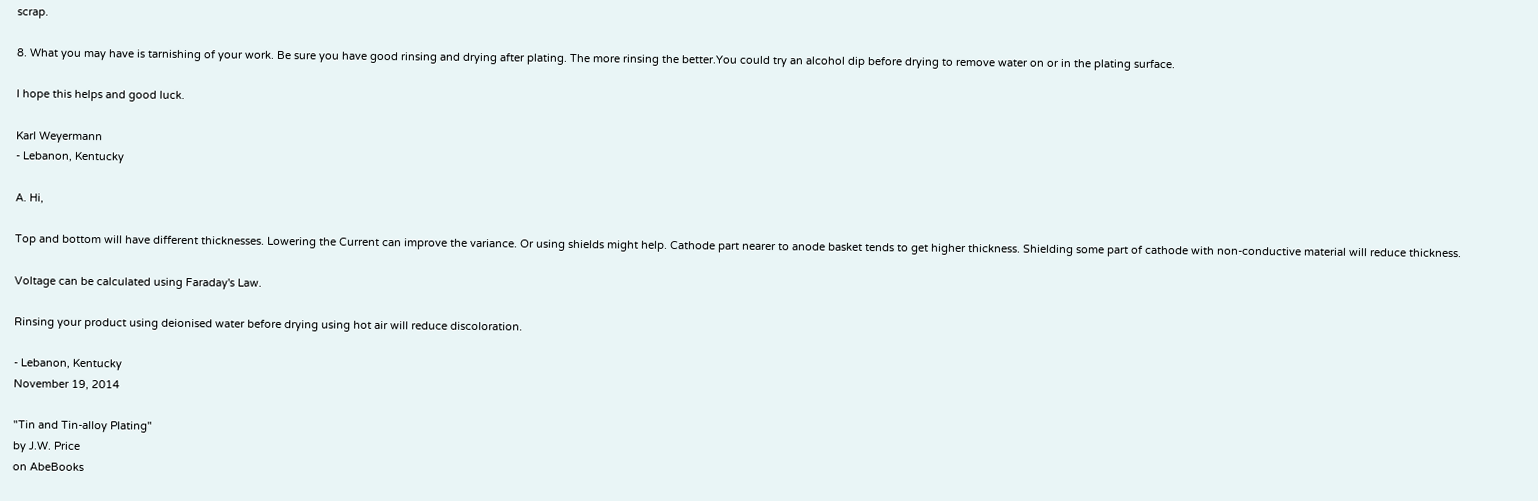scrap.

8. What you may have is tarnishing of your work. Be sure you have good rinsing and drying after plating. The more rinsing the better.You could try an alcohol dip before drying to remove water on or in the plating surface.

I hope this helps and good luck.

Karl Weyermann
- Lebanon, Kentucky

A. Hi,

Top and bottom will have different thicknesses. Lowering the Current can improve the variance. Or using shields might help. Cathode part nearer to anode basket tends to get higher thickness. Shielding some part of cathode with non-conductive material will reduce thickness.

Voltage can be calculated using Faraday's Law.

Rinsing your product using deionised water before drying using hot air will reduce discoloration.

- Lebanon, Kentucky
November 19, 2014

"Tin and Tin-alloy Plating"
by J.W. Price
on AbeBooks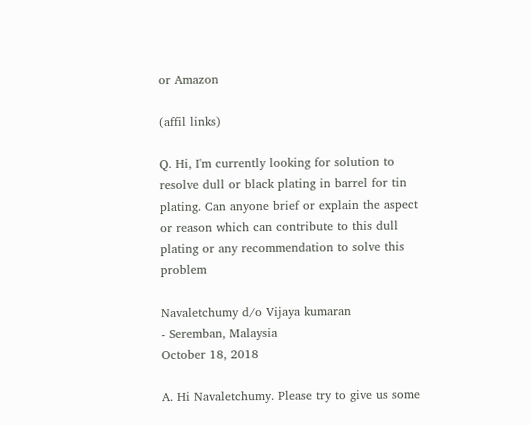or Amazon

(affil links)

Q. Hi, I'm currently looking for solution to resolve dull or black plating in barrel for tin plating. Can anyone brief or explain the aspect or reason which can contribute to this dull plating or any recommendation to solve this problem

Navaletchumy d/o Vijaya kumaran
- Seremban, Malaysia
October 18, 2018

A. Hi Navaletchumy. Please try to give us some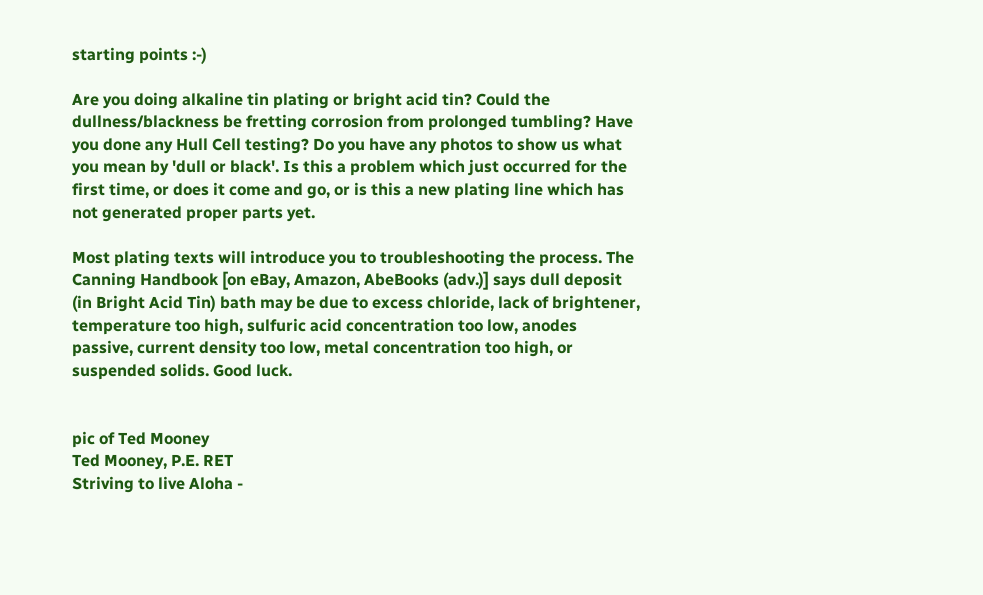starting points :-)

Are you doing alkaline tin plating or bright acid tin? Could the dullness/blackness be fretting corrosion from prolonged tumbling? Have you done any Hull Cell testing? Do you have any photos to show us what you mean by 'dull or black'. Is this a problem which just occurred for the first time, or does it come and go, or is this a new plating line which has not generated proper parts yet.

Most plating texts will introduce you to troubleshooting the process. The Canning Handbook [on eBay, Amazon, AbeBooks (adv.)] says dull deposit (in Bright Acid Tin) bath may be due to excess chloride, lack of brightener, temperature too high, sulfuric acid concentration too low, anodes passive, current density too low, metal concentration too high, or suspended solids. Good luck.


pic of Ted Mooney
Ted Mooney, P.E. RET
Striving to live Aloha -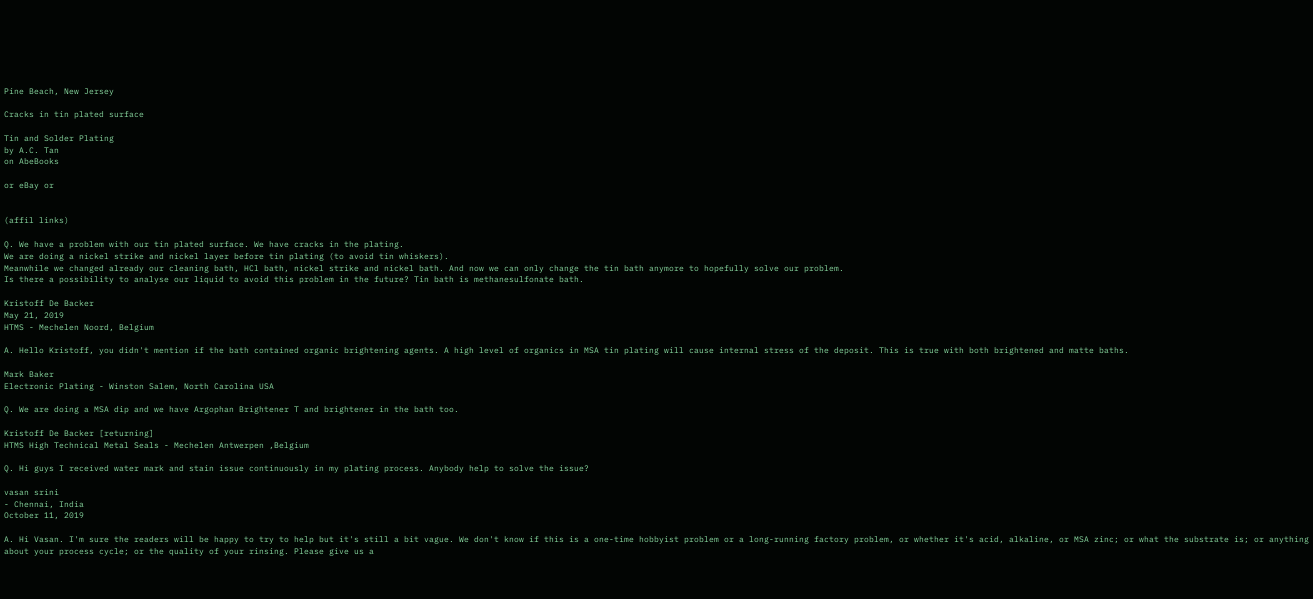Pine Beach, New Jersey

Cracks in tin plated surface

Tin and Solder Plating
by A.C. Tan
on AbeBooks

or eBay or


(affil links)

Q. We have a problem with our tin plated surface. We have cracks in the plating.
We are doing a nickel strike and nickel layer before tin plating (to avoid tin whiskers).
Meanwhile we changed already our cleaning bath, HCl bath, nickel strike and nickel bath. And now we can only change the tin bath anymore to hopefully solve our problem.
Is there a possibility to analyse our liquid to avoid this problem in the future? Tin bath is methanesulfonate bath.

Kristoff De Backer
May 21, 2019
HTMS - Mechelen Noord, Belgium

A. Hello Kristoff, you didn't mention if the bath contained organic brightening agents. A high level of organics in MSA tin plating will cause internal stress of the deposit. This is true with both brightened and matte baths.

Mark Baker
Electronic Plating - Winston Salem, North Carolina USA

Q. We are doing a MSA dip and we have Argophan Brightener T and brightener in the bath too.

Kristoff De Backer [returning]
HTMS High Technical Metal Seals - Mechelen Antwerpen ,Belgium

Q. Hi guys I received water mark and stain issue continuously in my plating process. Anybody help to solve the issue?

vasan srini
- Chennai, India
October 11, 2019

A. Hi Vasan. I'm sure the readers will be happy to try to help but it's still a bit vague. We don't know if this is a one-time hobbyist problem or a long-running factory problem, or whether it's acid, alkaline, or MSA zinc; or what the substrate is; or anything about your process cycle; or the quality of your rinsing. Please give us a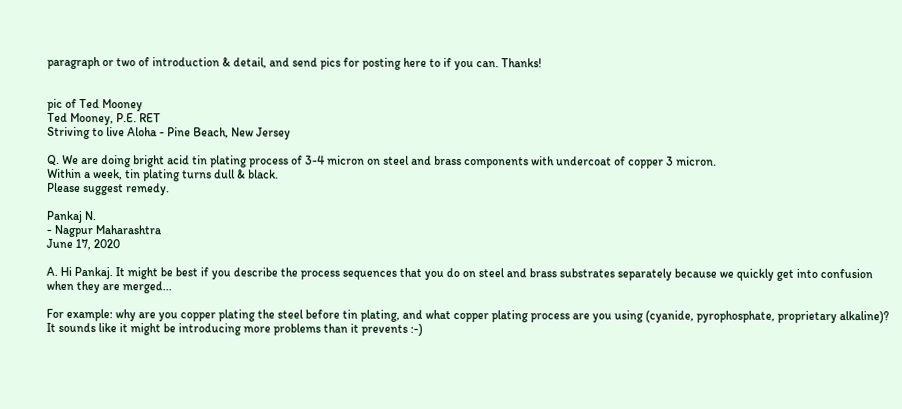paragraph or two of introduction & detail, and send pics for posting here to if you can. Thanks!


pic of Ted Mooney
Ted Mooney, P.E. RET
Striving to live Aloha - Pine Beach, New Jersey

Q. We are doing bright acid tin plating process of 3-4 micron on steel and brass components with undercoat of copper 3 micron.
Within a week, tin plating turns dull & black.
Please suggest remedy.

Pankaj N.
- Nagpur Maharashtra
June 17, 2020

A. Hi Pankaj. It might be best if you describe the process sequences that you do on steel and brass substrates separately because we quickly get into confusion when they are merged...

For example: why are you copper plating the steel before tin plating, and what copper plating process are you using (cyanide, pyrophosphate, proprietary alkaline)? It sounds like it might be introducing more problems than it prevents :-)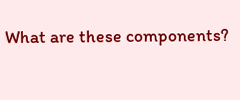What are these components?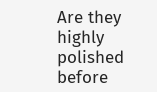Are they highly polished before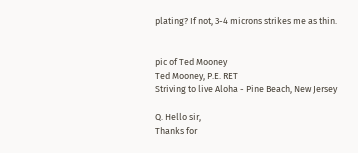plating? If not, 3-4 microns strikes me as thin.


pic of Ted Mooney
Ted Mooney, P.E. RET
Striving to live Aloha - Pine Beach, New Jersey

Q. Hello sir,
Thanks for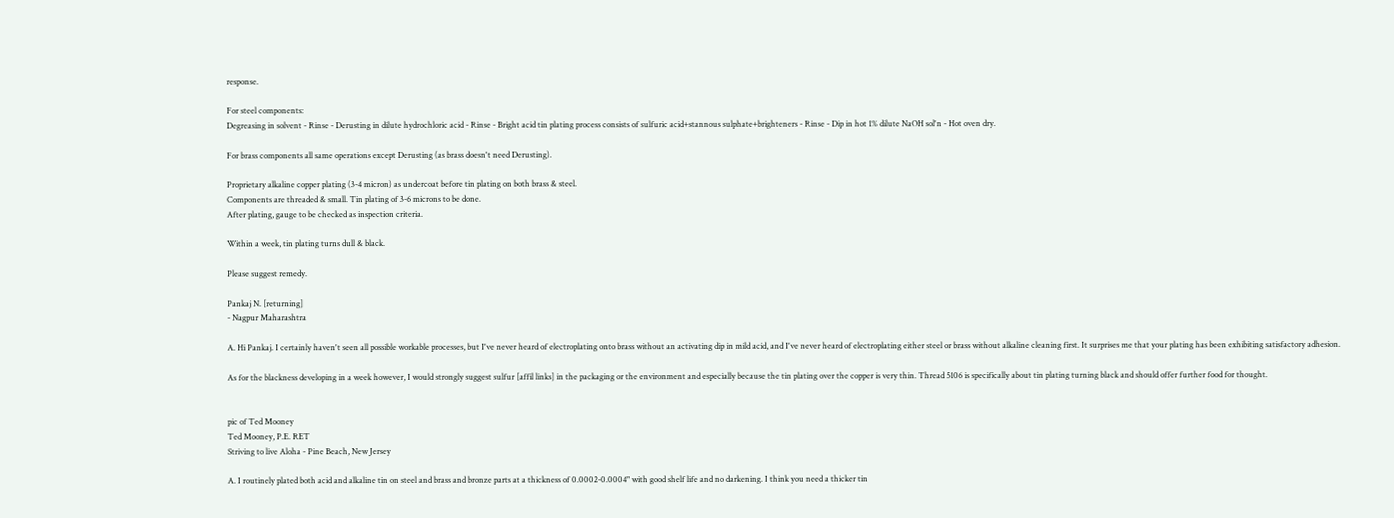response.

For steel components:
Degreasing in solvent - Rinse - Derusting in dilute hydrochloric acid - Rinse - Bright acid tin plating process consists of sulfuric acid+stannous sulphate+brighteners - Rinse - Dip in hot 1% dilute NaOH sol'n - Hot oven dry.

For brass components all same operations except Derusting (as brass doesn't need Derusting).

Proprietary alkaline copper plating (3-4 micron) as undercoat before tin plating on both brass & steel.
Components are threaded & small. Tin plating of 3-6 microns to be done.
After plating, gauge to be checked as inspection criteria.

Within a week, tin plating turns dull & black.

Please suggest remedy.

Pankaj N. [returning]
- Nagpur Maharashtra

A. Hi Pankaj. I certainly haven't seen all possible workable processes, but I've never heard of electroplating onto brass without an activating dip in mild acid, and I've never heard of electroplating either steel or brass without alkaline cleaning first. It surprises me that your plating has been exhibiting satisfactory adhesion.

As for the blackness developing in a week however, I would strongly suggest sulfur [affil links] in the packaging or the environment and especially because the tin plating over the copper is very thin. Thread 5106 is specifically about tin plating turning black and should offer further food for thought.


pic of Ted Mooney
Ted Mooney, P.E. RET
Striving to live Aloha - Pine Beach, New Jersey

A. I routinely plated both acid and alkaline tin on steel and brass and bronze parts at a thickness of 0.0002-0.0004" with good shelf life and no darkening. I think you need a thicker tin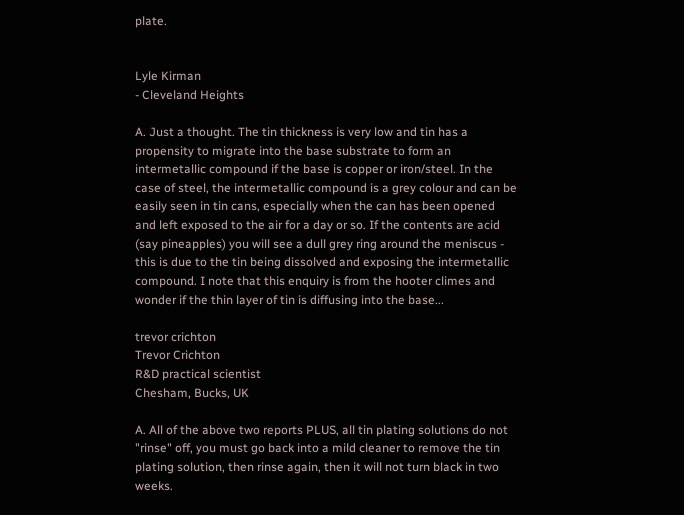plate.


Lyle Kirman
- Cleveland Heights

A. Just a thought. The tin thickness is very low and tin has a propensity to migrate into the base substrate to form an intermetallic compound if the base is copper or iron/steel. In the case of steel, the intermetallic compound is a grey colour and can be easily seen in tin cans, especially when the can has been opened and left exposed to the air for a day or so. If the contents are acid (say pineapples) you will see a dull grey ring around the meniscus - this is due to the tin being dissolved and exposing the intermetallic compound. I note that this enquiry is from the hooter climes and wonder if the thin layer of tin is diffusing into the base...

trevor crichton
Trevor Crichton
R&D practical scientist
Chesham, Bucks, UK

A. All of the above two reports PLUS, all tin plating solutions do not "rinse" off, you must go back into a mild cleaner to remove the tin plating solution, then rinse again, then it will not turn black in two weeks.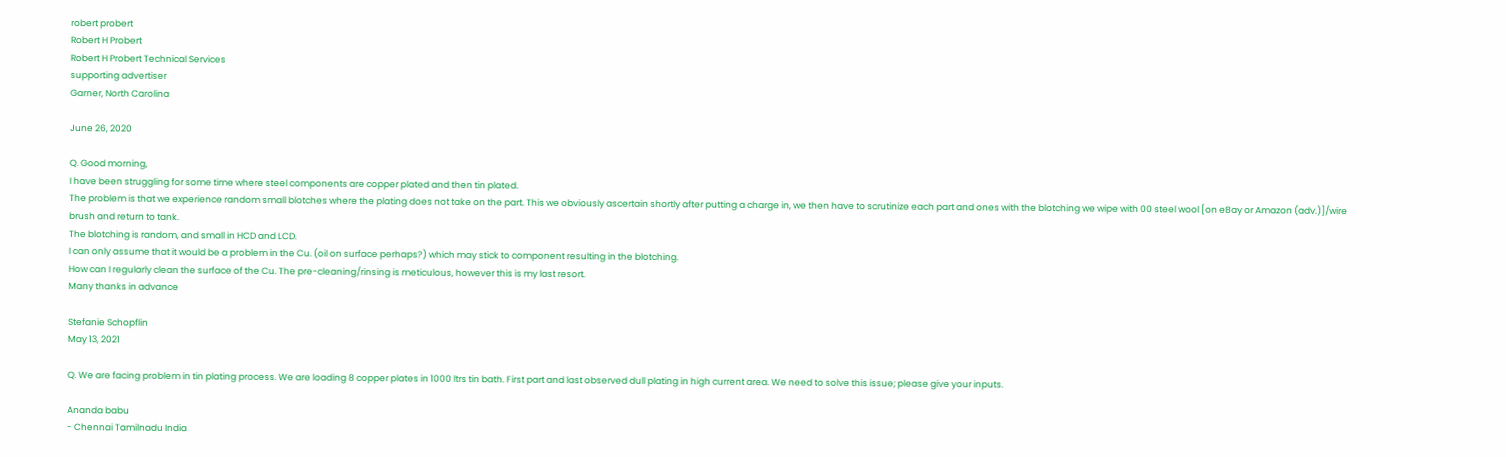robert probert
Robert H Probert
Robert H Probert Technical Services
supporting advertiser
Garner, North Carolina

June 26, 2020

Q. Good morning,
I have been struggling for some time where steel components are copper plated and then tin plated.
The problem is that we experience random small blotches where the plating does not take on the part. This we obviously ascertain shortly after putting a charge in, we then have to scrutinize each part and ones with the blotching we wipe with 00 steel wool [on eBay or Amazon (adv.)]/wire brush and return to tank.
The blotching is random, and small in HCD and LCD.
I can only assume that it would be a problem in the Cu. (oil on surface perhaps?) which may stick to component resulting in the blotching.
How can I regularly clean the surface of the Cu. The pre-cleaning/rinsing is meticulous, however this is my last resort.
Many thanks in advance

Stefanie Schopflin
May 13, 2021

Q. We are facing problem in tin plating process. We are loading 8 copper plates in 1000 ltrs tin bath. First part and last observed dull plating in high current area. We need to solve this issue; please give your inputs.

Ananda babu
- Chennai Tamilnadu India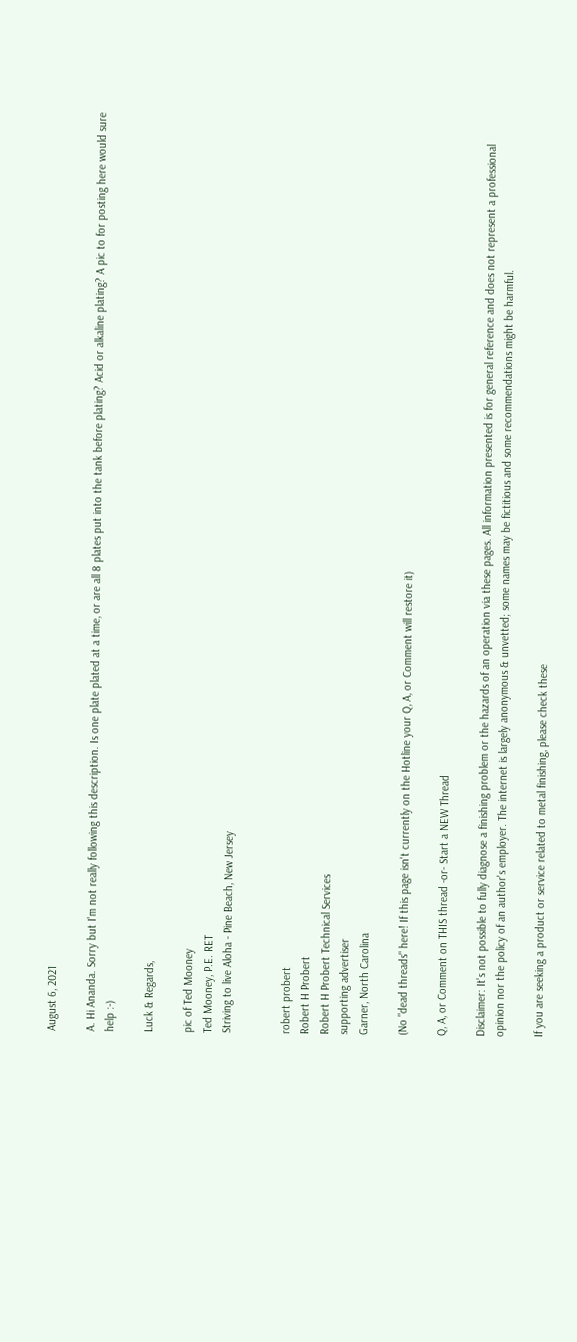August 6, 2021

A. Hi Ananda. Sorry but I'm not really following this description. Is one plate plated at a time, or are all 8 plates put into the tank before plating? Acid or alkaline plating? A pic to for posting here would sure help :-)

Luck & Regards,

pic of Ted Mooney
Ted Mooney, P.E. RET
Striving to live Aloha - Pine Beach, New Jersey


robert probert
Robert H Probert
Robert H Probert Technical Services
supporting advertiser
Garner, North Carolina

(No "dead threads" here! If this page isn't currently on the Hotline your Q, A, or Comment will restore it)

Q, A, or Comment on THIS thread -or- Start a NEW Thread

Disclaimer: It's not possible to fully diagnose a finishing problem or the hazards of an operation via these pages. All information presented is for general reference and does not represent a professional opinion nor the policy of an author's employer. The internet is largely anonymous & unvetted; some names may be fictitious and some recommendations might be harmful.

If you are seeking a product or service related to metal finishing, please check these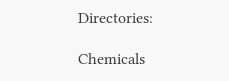Directories:

Chemicals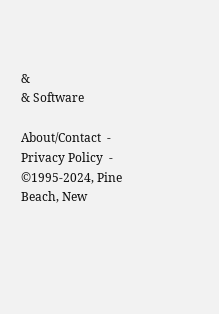&
& Software

About/Contact  -  Privacy Policy  -  ©1995-2024, Pine Beach, New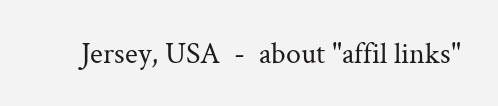Jersey, USA  -  about "affil links"